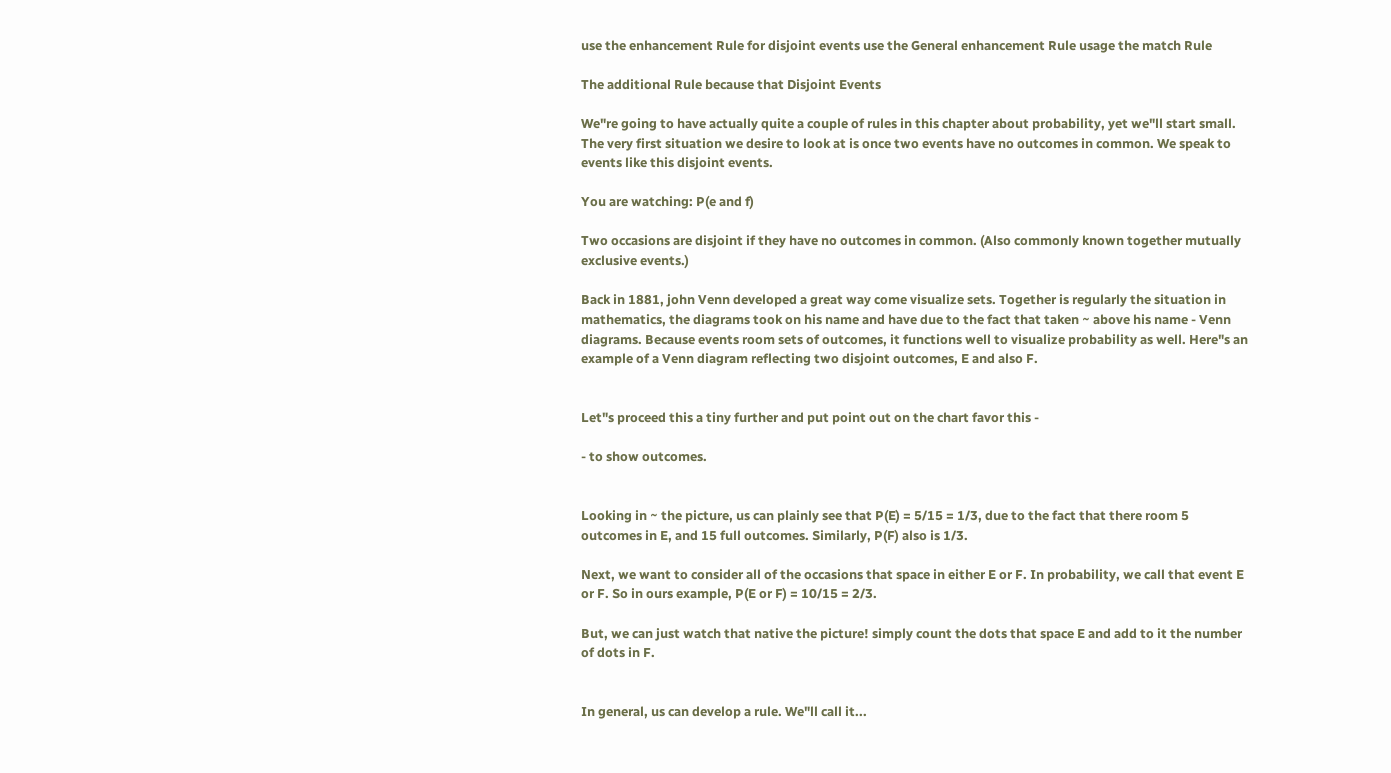use the enhancement Rule for disjoint events use the General enhancement Rule usage the match Rule

The additional Rule because that Disjoint Events

We"re going to have actually quite a couple of rules in this chapter about probability, yet we"ll start small. The very first situation we desire to look at is once two events have no outcomes in common. We speak to events like this disjoint events.

You are watching: P(e and f)

Two occasions are disjoint if they have no outcomes in common. (Also commonly known together mutually exclusive events.)

Back in 1881, john Venn developed a great way come visualize sets. Together is regularly the situation in mathematics, the diagrams took on his name and have due to the fact that taken ~ above his name - Venn diagrams. Because events room sets of outcomes, it functions well to visualize probability as well. Here"s an example of a Venn diagram reflecting two disjoint outcomes, E and also F.


Let"s proceed this a tiny further and put point out on the chart favor this -

- to show outcomes.


Looking in ~ the picture, us can plainly see that P(E) = 5/15 = 1/3, due to the fact that there room 5 outcomes in E, and 15 full outcomes. Similarly, P(F) also is 1/3.

Next, we want to consider all of the occasions that space in either E or F. In probability, we call that event E or F. So in ours example, P(E or F) = 10/15 = 2/3.

But, we can just watch that native the picture! simply count the dots that space E and add to it the number of dots in F.


In general, us can develop a rule. We"ll call it...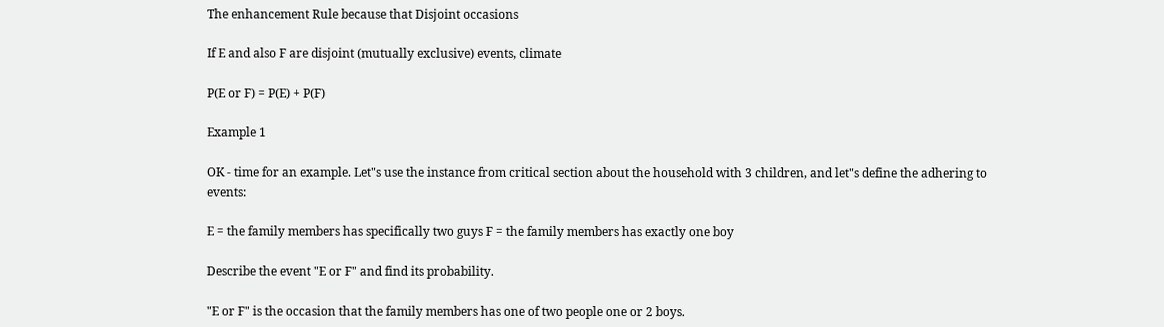The enhancement Rule because that Disjoint occasions

If E and also F are disjoint (mutually exclusive) events, climate

P(E or F) = P(E) + P(F)

Example 1

OK - time for an example. Let"s use the instance from critical section about the household with 3 children, and let"s define the adhering to events:

E = the family members has specifically two guys F = the family members has exactly one boy

Describe the event "E or F" and find its probability.

"E or F" is the occasion that the family members has one of two people one or 2 boys.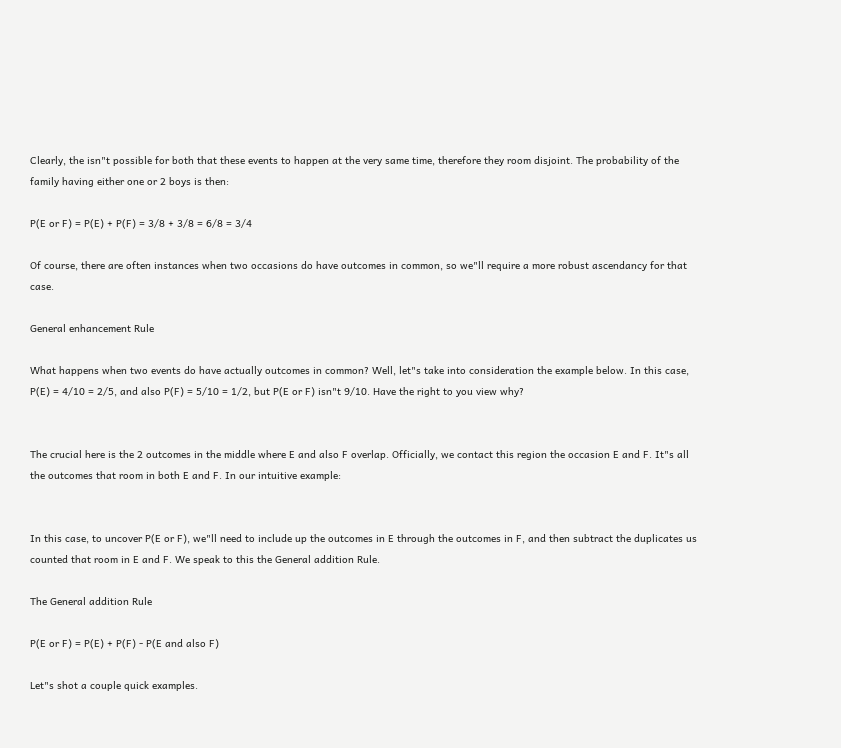Clearly, the isn"t possible for both that these events to happen at the very same time, therefore they room disjoint. The probability of the family having either one or 2 boys is then:

P(E or F) = P(E) + P(F) = 3/8 + 3/8 = 6/8 = 3/4

Of course, there are often instances when two occasions do have outcomes in common, so we"ll require a more robust ascendancy for that case.

General enhancement Rule

What happens when two events do have actually outcomes in common? Well, let"s take into consideration the example below. In this case, P(E) = 4/10 = 2/5, and also P(F) = 5/10 = 1/2, but P(E or F) isn"t 9/10. Have the right to you view why?


The crucial here is the 2 outcomes in the middle where E and also F overlap. Officially, we contact this region the occasion E and F. It"s all the outcomes that room in both E and F. In our intuitive example:


In this case, to uncover P(E or F), we"ll need to include up the outcomes in E through the outcomes in F, and then subtract the duplicates us counted that room in E and F. We speak to this the General addition Rule.

The General addition Rule

P(E or F) = P(E) + P(F) - P(E and also F)

Let"s shot a couple quick examples.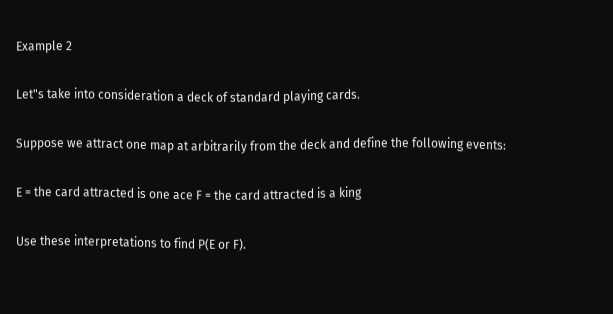Example 2

Let"s take into consideration a deck of standard playing cards.

Suppose we attract one map at arbitrarily from the deck and define the following events:

E = the card attracted is one ace F = the card attracted is a king

Use these interpretations to find P(E or F).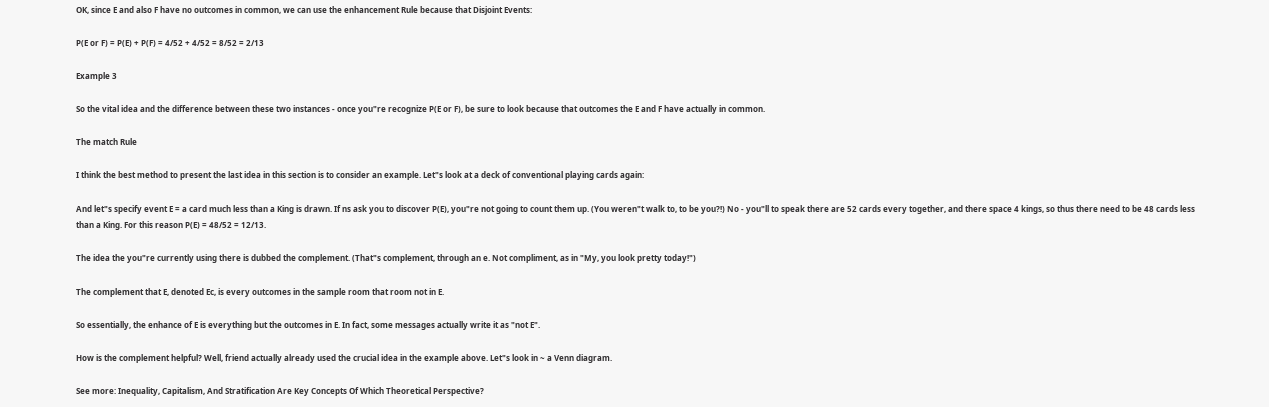OK, since E and also F have no outcomes in common, we can use the enhancement Rule because that Disjoint Events:

P(E or F) = P(E) + P(F) = 4/52 + 4/52 = 8/52 = 2/13

Example 3

So the vital idea and the difference between these two instances - once you"re recognize P(E or F), be sure to look because that outcomes the E and F have actually in common.

The match Rule

I think the best method to present the last idea in this section is to consider an example. Let"s look at a deck of conventional playing cards again:

And let"s specify event E = a card much less than a King is drawn. If ns ask you to discover P(E), you"re not going to count them up. (You weren"t walk to, to be you?!) No - you"ll to speak there are 52 cards every together, and there space 4 kings, so thus there need to be 48 cards less than a King. For this reason P(E) = 48/52 = 12/13.

The idea the you"re currently using there is dubbed the complement. (That"s complement, through an e. Not compliment, as in "My, you look pretty today!")

The complement that E, denoted Ec, is every outcomes in the sample room that room not in E.

So essentially, the enhance of E is everything but the outcomes in E. In fact, some messages actually write it as "not E".

How is the complement helpful? Well, friend actually already used the crucial idea in the example above. Let"s look in ~ a Venn diagram.

See more: Inequality, Capitalism, And Stratification Are Key Concepts Of Which Theoretical Perspective?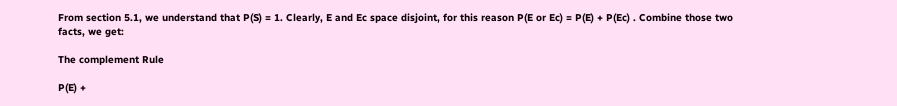From section 5.1, we understand that P(S) = 1. Clearly, E and Ec space disjoint, for this reason P(E or Ec) = P(E) + P(Ec) . Combine those two facts, we get:

The complement Rule

P(E) +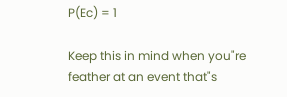P(Ec) = 1

Keep this in mind when you"re feather at an event that"s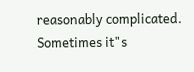reasonably complicated. Sometimes it"s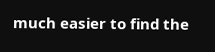much easier to find the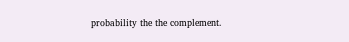probability the the complement.